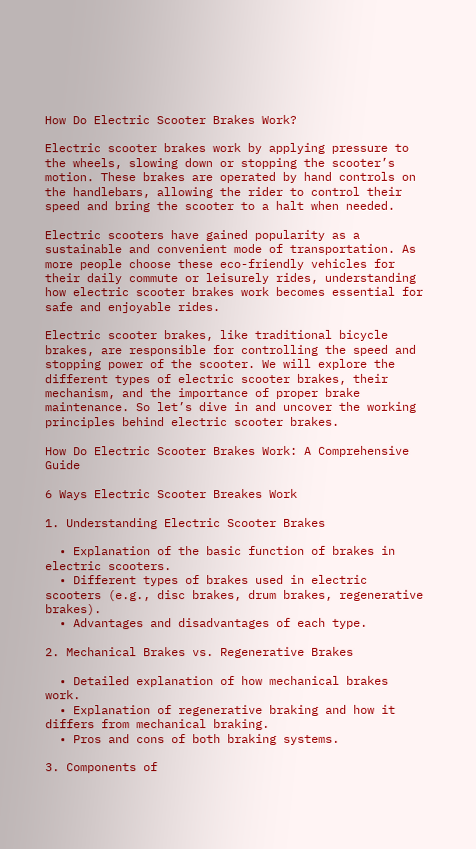How Do Electric Scooter Brakes Work?

Electric scooter brakes work by applying pressure to the wheels, slowing down or stopping the scooter’s motion. These brakes are operated by hand controls on the handlebars, allowing the rider to control their speed and bring the scooter to a halt when needed.

Electric scooters have gained popularity as a sustainable and convenient mode of transportation. As more people choose these eco-friendly vehicles for their daily commute or leisurely rides, understanding how electric scooter brakes work becomes essential for safe and enjoyable rides.

Electric scooter brakes, like traditional bicycle brakes, are responsible for controlling the speed and stopping power of the scooter. We will explore the different types of electric scooter brakes, their mechanism, and the importance of proper brake maintenance. So let’s dive in and uncover the working principles behind electric scooter brakes.

How Do Electric Scooter Brakes Work: A Comprehensive Guide

6 Ways Electric Scooter Breakes Work

1. Understanding Electric Scooter Brakes

  • Explanation of the basic function of brakes in electric scooters.
  • Different types of brakes used in electric scooters (e.g., disc brakes, drum brakes, regenerative brakes).
  • Advantages and disadvantages of each type.

2. Mechanical Brakes vs. Regenerative Brakes

  • Detailed explanation of how mechanical brakes work.
  • Explanation of regenerative braking and how it differs from mechanical braking.
  • Pros and cons of both braking systems.

3. Components of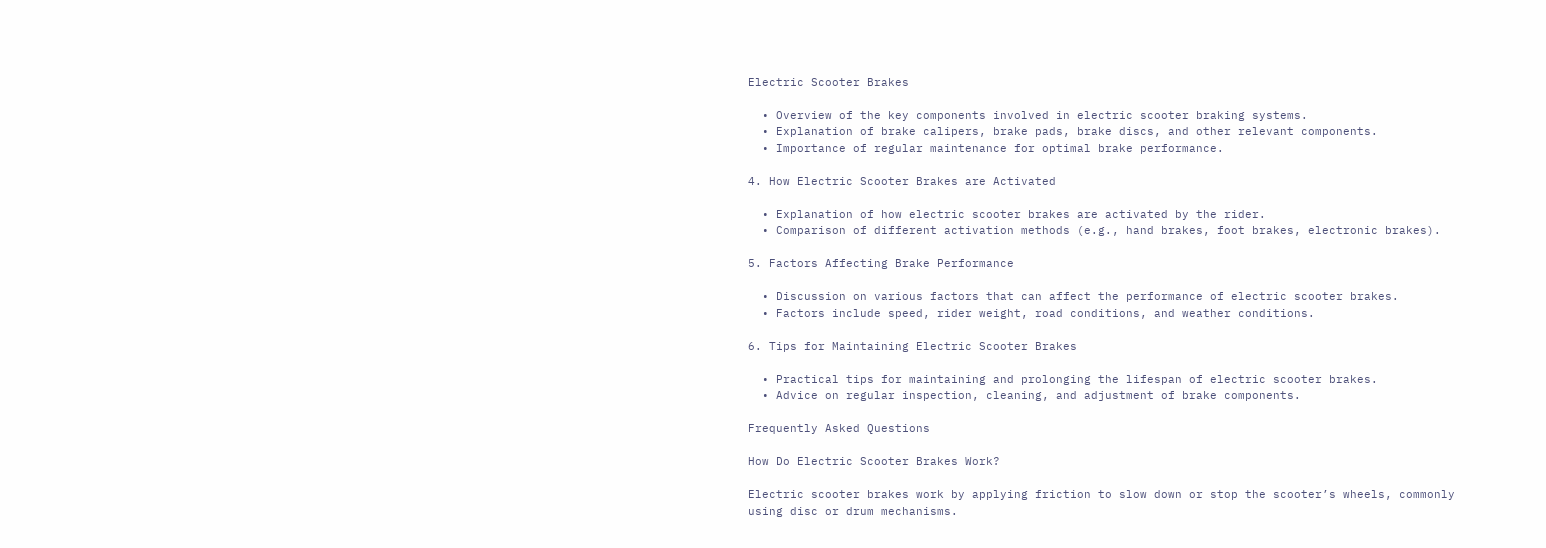Electric Scooter Brakes

  • Overview of the key components involved in electric scooter braking systems.
  • Explanation of brake calipers, brake pads, brake discs, and other relevant components.
  • Importance of regular maintenance for optimal brake performance.

4. How Electric Scooter Brakes are Activated

  • Explanation of how electric scooter brakes are activated by the rider.
  • Comparison of different activation methods (e.g., hand brakes, foot brakes, electronic brakes).

5. Factors Affecting Brake Performance

  • Discussion on various factors that can affect the performance of electric scooter brakes.
  • Factors include speed, rider weight, road conditions, and weather conditions.

6. Tips for Maintaining Electric Scooter Brakes

  • Practical tips for maintaining and prolonging the lifespan of electric scooter brakes.
  • Advice on regular inspection, cleaning, and adjustment of brake components.

Frequently Asked Questions

How Do Electric Scooter Brakes Work?

Electric scooter brakes work by applying friction to slow down or stop the scooter’s wheels, commonly using disc or drum mechanisms.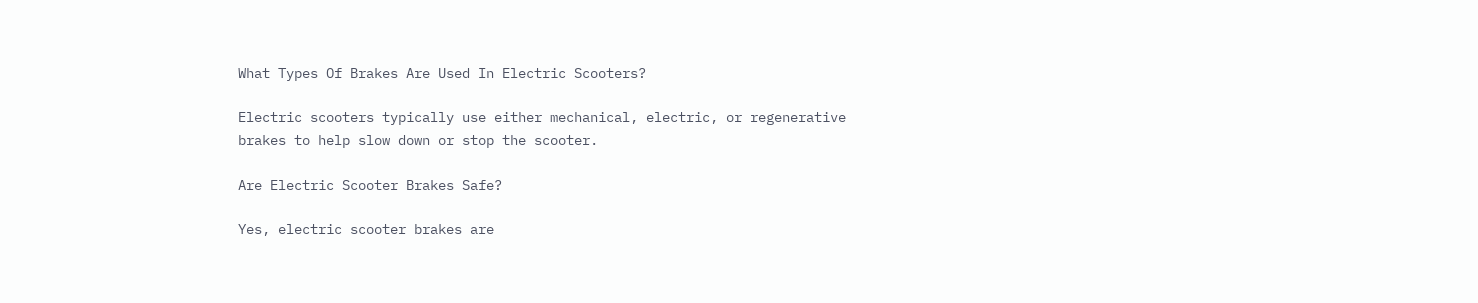What Types Of Brakes Are Used In Electric Scooters?

Electric scooters typically use either mechanical, electric, or regenerative brakes to help slow down or stop the scooter.

Are Electric Scooter Brakes Safe?

Yes, electric scooter brakes are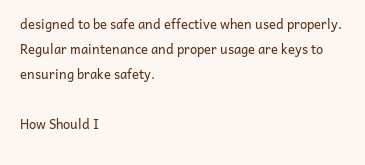designed to be safe and effective when used properly. Regular maintenance and proper usage are keys to ensuring brake safety.

How Should I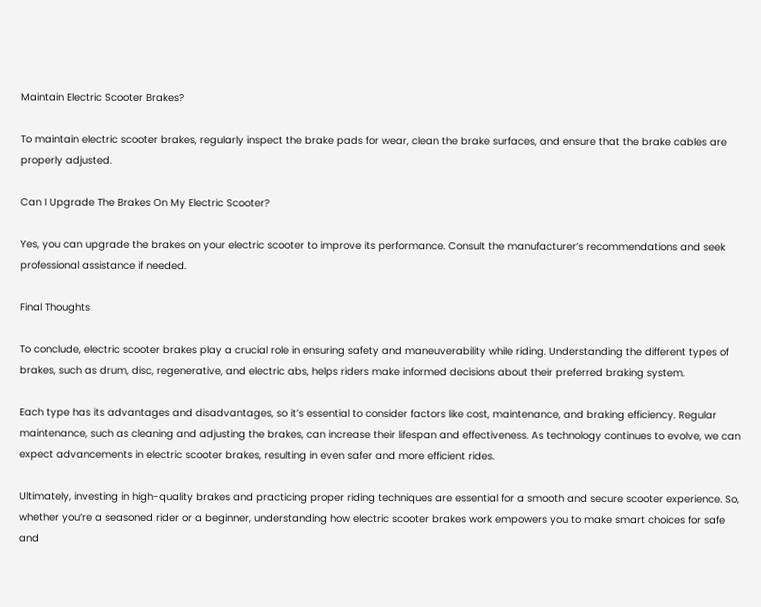Maintain Electric Scooter Brakes?

To maintain electric scooter brakes, regularly inspect the brake pads for wear, clean the brake surfaces, and ensure that the brake cables are properly adjusted.

Can I Upgrade The Brakes On My Electric Scooter?

Yes, you can upgrade the brakes on your electric scooter to improve its performance. Consult the manufacturer’s recommendations and seek professional assistance if needed.

Final Thoughts

To conclude, electric scooter brakes play a crucial role in ensuring safety and maneuverability while riding. Understanding the different types of brakes, such as drum, disc, regenerative, and electric abs, helps riders make informed decisions about their preferred braking system.

Each type has its advantages and disadvantages, so it’s essential to consider factors like cost, maintenance, and braking efficiency. Regular maintenance, such as cleaning and adjusting the brakes, can increase their lifespan and effectiveness. As technology continues to evolve, we can expect advancements in electric scooter brakes, resulting in even safer and more efficient rides.

Ultimately, investing in high-quality brakes and practicing proper riding techniques are essential for a smooth and secure scooter experience. So, whether you’re a seasoned rider or a beginner, understanding how electric scooter brakes work empowers you to make smart choices for safe and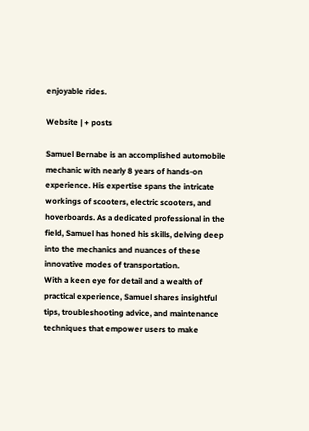enjoyable rides.

Website | + posts

Samuel Bernabe is an accomplished automobile mechanic with nearly 8 years of hands-on experience. His expertise spans the intricate workings of scooters, electric scooters, and hoverboards. As a dedicated professional in the field, Samuel has honed his skills, delving deep into the mechanics and nuances of these innovative modes of transportation.
With a keen eye for detail and a wealth of practical experience, Samuel shares insightful tips, troubleshooting advice, and maintenance techniques that empower users to make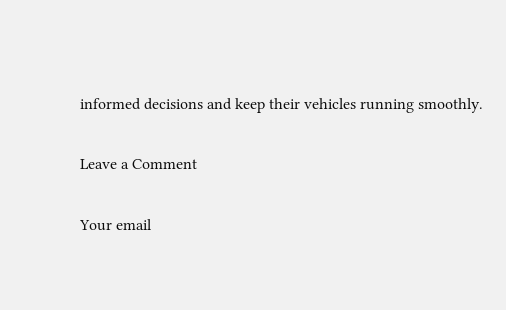informed decisions and keep their vehicles running smoothly.

Leave a Comment

Your email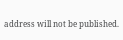address will not be published.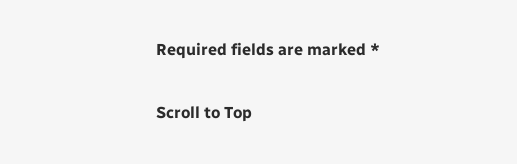Required fields are marked *

Scroll to Top